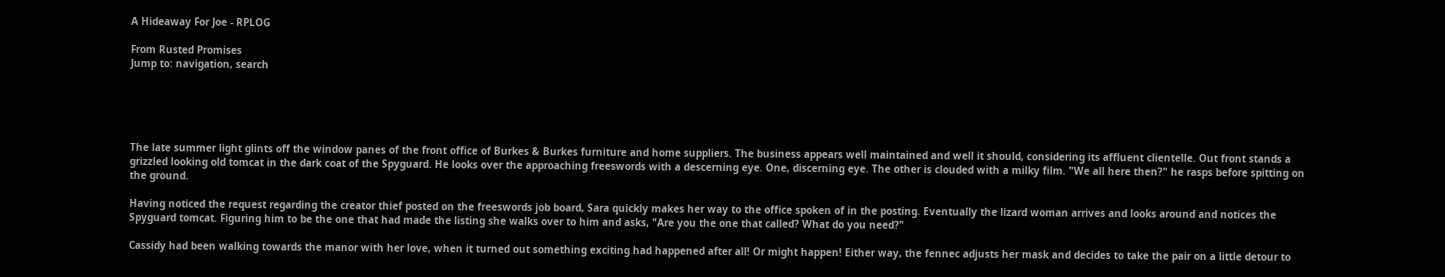A Hideaway For Joe - RPLOG

From Rusted Promises
Jump to: navigation, search





The late summer light glints off the window panes of the front office of Burkes & Burkes furniture and home suppliers. The business appears well maintained and well it should, considering its affluent clientelle. Out front stands a grizzled looking old tomcat in the dark coat of the Spyguard. He looks over the approaching freeswords with a descerning eye. One, discerning eye. The other is clouded with a milky film. "We all here then?" he rasps before spitting on the ground.

Having noticed the request regarding the creator thief posted on the freeswords job board, Sara quickly makes her way to the office spoken of in the posting. Eventually the lizard woman arrives and looks around and notices the Spyguard tomcat. Figuring him to be the one that had made the listing she walks over to him and asks, "Are you the one that called? What do you need?"

Cassidy had been walking towards the manor with her love, when it turned out something exciting had happened after all! Or might happen! Either way, the fennec adjusts her mask and decides to take the pair on a little detour to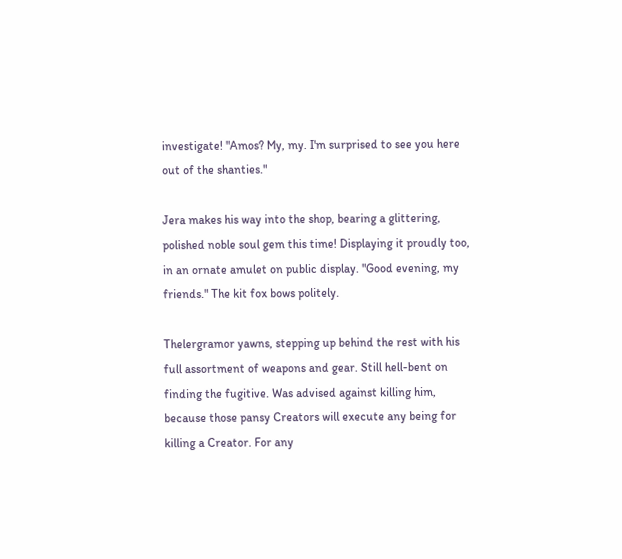investigate! "Amos? My, my. I'm surprised to see you here out of the shanties."

Jera makes his way into the shop, bearing a glittering, polished noble soul gem this time! Displaying it proudly too, in an ornate amulet on public display. "Good evening, my friends." The kit fox bows politely.

Thelergramor yawns, stepping up behind the rest with his full assortment of weapons and gear. Still hell-bent on finding the fugitive. Was advised against killing him, because those pansy Creators will execute any being for killing a Creator. For any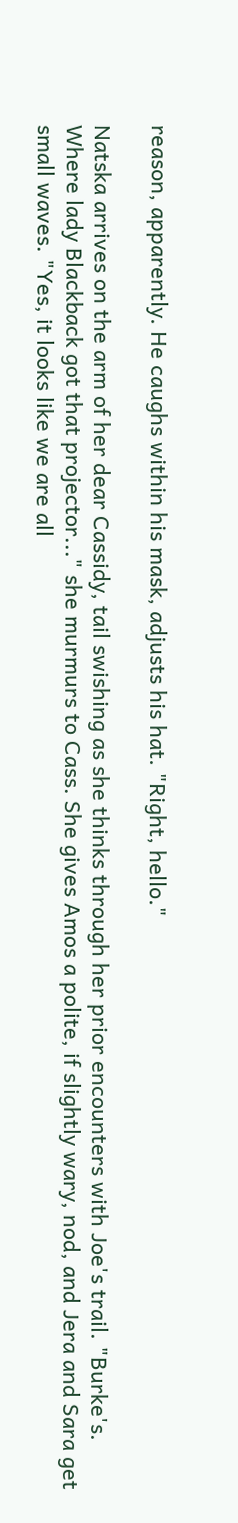reason, apparently. He caughs within his mask, adjusts his hat. "Right, hello."

Natska arrives on the arm of her dear Cassidy, tail swishing as she thinks through her prior encounters with Joe's trail. "Burke's. Where lady Blackback got that projector..." she murmurs to Cass. She gives Amos a polite, if slightly wary, nod, and Jera and Sara get small waves. "Yes, it looks like we are all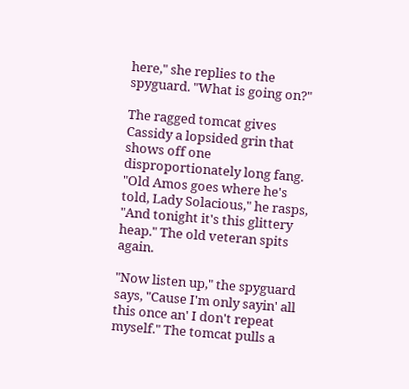here," she replies to the spyguard. "What is going on?"

The ragged tomcat gives Cassidy a lopsided grin that shows off one disproportionately long fang. "Old Amos goes where he's told, Lady Solacious," he rasps, "And tonight it's this glittery heap." The old veteran spits again.

"Now listen up," the spyguard says, "Cause I'm only sayin' all this once an' I don't repeat myself." The tomcat pulls a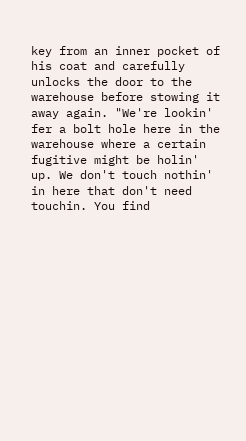key from an inner pocket of his coat and carefully unlocks the door to the warehouse before stowing it away again. "We're lookin' fer a bolt hole here in the warehouse where a certain fugitive might be holin' up. We don't touch nothin' in here that don't need touchin. You find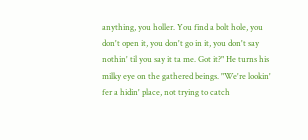anything, you holler. You find a bolt hole, you don't open it, you don't go in it, you don't say nothin' til you say it ta me. Got it?" He turns his milky eye on the gathered beings. "We're lookin' fer a hidin' place, not trying to catch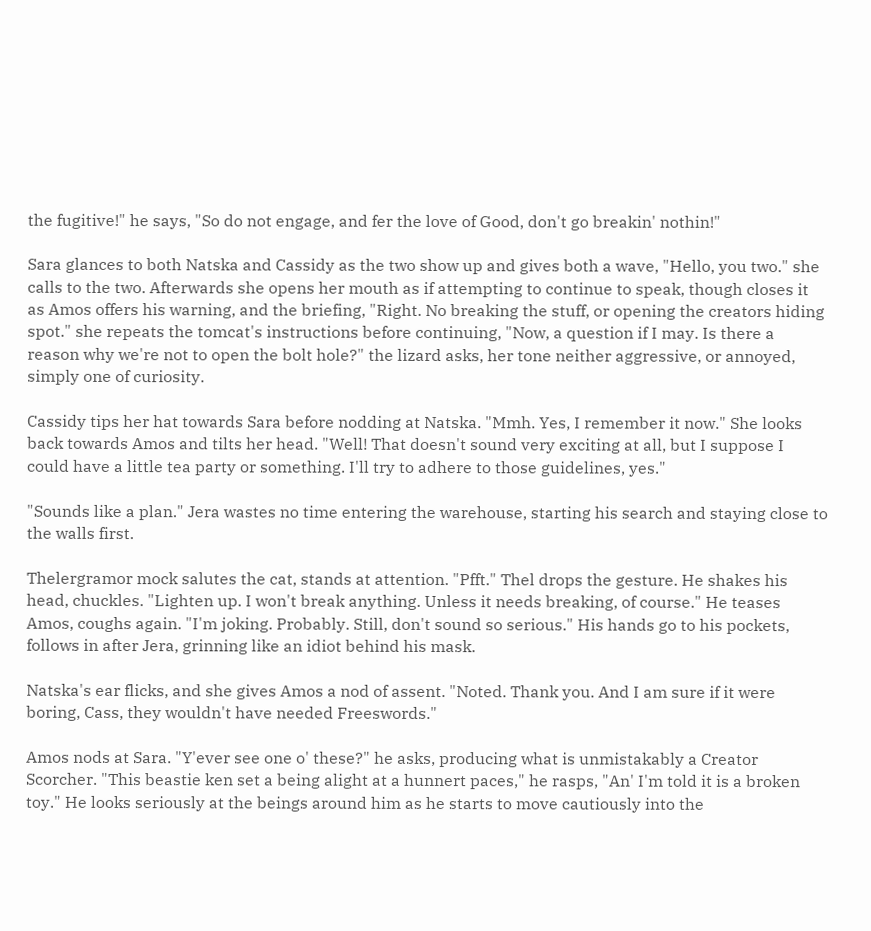the fugitive!" he says, "So do not engage, and fer the love of Good, don't go breakin' nothin!"

Sara glances to both Natska and Cassidy as the two show up and gives both a wave, "Hello, you two." she calls to the two. Afterwards she opens her mouth as if attempting to continue to speak, though closes it as Amos offers his warning, and the briefing, "Right. No breaking the stuff, or opening the creators hiding spot." she repeats the tomcat's instructions before continuing, "Now, a question if I may. Is there a reason why we're not to open the bolt hole?" the lizard asks, her tone neither aggressive, or annoyed, simply one of curiosity.

Cassidy tips her hat towards Sara before nodding at Natska. "Mmh. Yes, I remember it now." She looks back towards Amos and tilts her head. "Well! That doesn't sound very exciting at all, but I suppose I could have a little tea party or something. I'll try to adhere to those guidelines, yes."

"Sounds like a plan." Jera wastes no time entering the warehouse, starting his search and staying close to the walls first.

Thelergramor mock salutes the cat, stands at attention. "Pfft." Thel drops the gesture. He shakes his head, chuckles. "Lighten up. I won't break anything. Unless it needs breaking, of course." He teases Amos, coughs again. "I'm joking. Probably. Still, don't sound so serious." His hands go to his pockets, follows in after Jera, grinning like an idiot behind his mask.

Natska's ear flicks, and she gives Amos a nod of assent. "Noted. Thank you. And I am sure if it were boring, Cass, they wouldn't have needed Freeswords."

Amos nods at Sara. "Y'ever see one o' these?" he asks, producing what is unmistakably a Creator Scorcher. "This beastie ken set a being alight at a hunnert paces," he rasps, "An' I'm told it is a broken toy." He looks seriously at the beings around him as he starts to move cautiously into the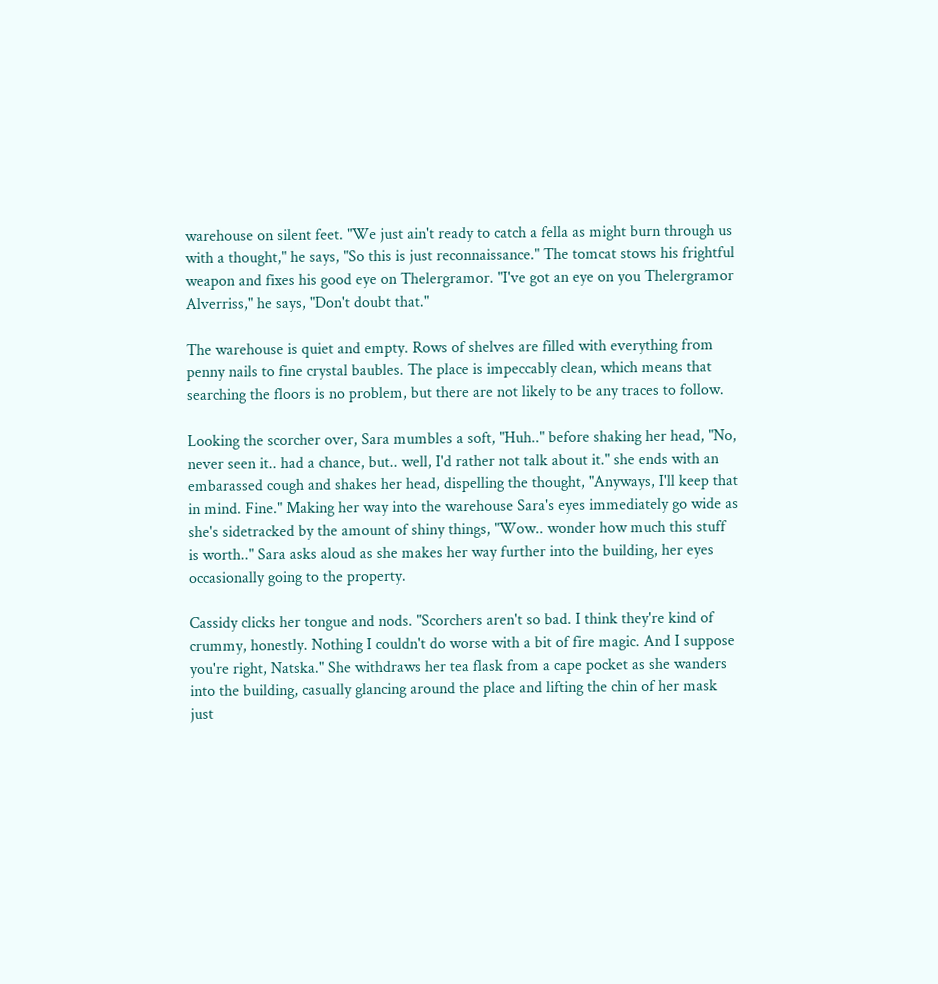warehouse on silent feet. "We just ain't ready to catch a fella as might burn through us with a thought," he says, "So this is just reconnaissance." The tomcat stows his frightful weapon and fixes his good eye on Thelergramor. "I've got an eye on you Thelergramor Alverriss," he says, "Don't doubt that."

The warehouse is quiet and empty. Rows of shelves are filled with everything from penny nails to fine crystal baubles. The place is impeccably clean, which means that searching the floors is no problem, but there are not likely to be any traces to follow.

Looking the scorcher over, Sara mumbles a soft, "Huh.." before shaking her head, "No, never seen it.. had a chance, but.. well, I'd rather not talk about it." she ends with an embarassed cough and shakes her head, dispelling the thought, "Anyways, I'll keep that in mind. Fine." Making her way into the warehouse Sara's eyes immediately go wide as she's sidetracked by the amount of shiny things, "Wow.. wonder how much this stuff is worth.." Sara asks aloud as she makes her way further into the building, her eyes occasionally going to the property.

Cassidy clicks her tongue and nods. "Scorchers aren't so bad. I think they're kind of crummy, honestly. Nothing I couldn't do worse with a bit of fire magic. And I suppose you're right, Natska." She withdraws her tea flask from a cape pocket as she wanders into the building, casually glancing around the place and lifting the chin of her mask just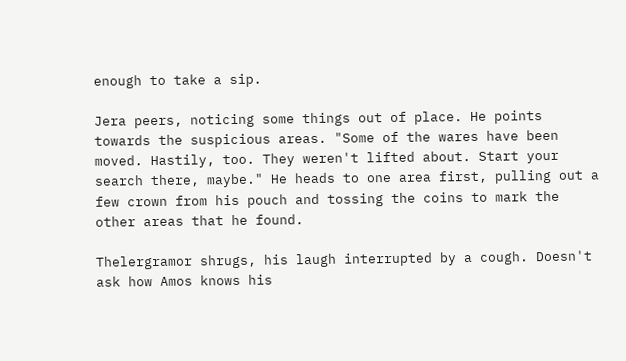enough to take a sip.

Jera peers, noticing some things out of place. He points towards the suspicious areas. "Some of the wares have been moved. Hastily, too. They weren't lifted about. Start your search there, maybe." He heads to one area first, pulling out a few crown from his pouch and tossing the coins to mark the other areas that he found.

Thelergramor shrugs, his laugh interrupted by a cough. Doesn't ask how Amos knows his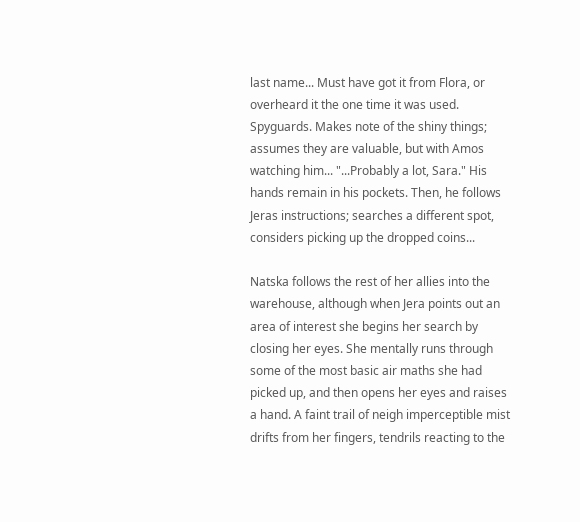last name... Must have got it from Flora, or overheard it the one time it was used. Spyguards. Makes note of the shiny things; assumes they are valuable, but with Amos watching him... "...Probably a lot, Sara." His hands remain in his pockets. Then, he follows Jeras instructions; searches a different spot, considers picking up the dropped coins...

Natska follows the rest of her allies into the warehouse, although when Jera points out an area of interest she begins her search by closing her eyes. She mentally runs through some of the most basic air maths she had picked up, and then opens her eyes and raises a hand. A faint trail of neigh imperceptible mist drifts from her fingers, tendrils reacting to the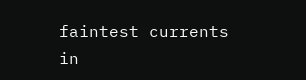faintest currents in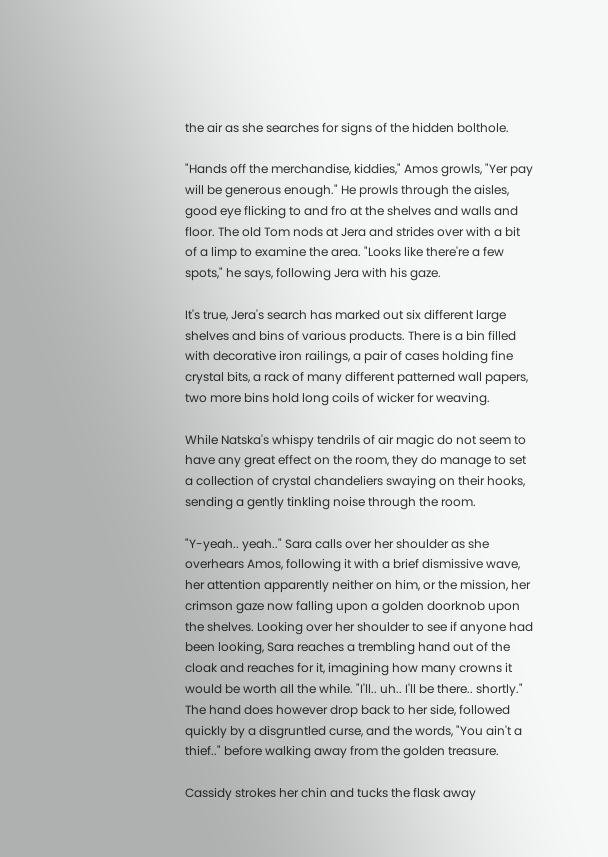the air as she searches for signs of the hidden bolthole.

"Hands off the merchandise, kiddies," Amos growls, "Yer pay will be generous enough." He prowls through the aisles, good eye flicking to and fro at the shelves and walls and floor. The old Tom nods at Jera and strides over with a bit of a limp to examine the area. "Looks like there're a few spots," he says, following Jera with his gaze.

It's true, Jera's search has marked out six different large shelves and bins of various products. There is a bin filled with decorative iron railings, a pair of cases holding fine crystal bits, a rack of many different patterned wall papers, two more bins hold long coils of wicker for weaving.

While Natska's whispy tendrils of air magic do not seem to have any great effect on the room, they do manage to set a collection of crystal chandeliers swaying on their hooks, sending a gently tinkling noise through the room.

"Y-yeah.. yeah.." Sara calls over her shoulder as she overhears Amos, following it with a brief dismissive wave, her attention apparently neither on him, or the mission, her crimson gaze now falling upon a golden doorknob upon the shelves. Looking over her shoulder to see if anyone had been looking, Sara reaches a trembling hand out of the cloak and reaches for it, imagining how many crowns it would be worth all the while. "I'll.. uh.. I'll be there.. shortly." The hand does however drop back to her side, followed quickly by a disgruntled curse, and the words, "You ain't a thief.." before walking away from the golden treasure.

Cassidy strokes her chin and tucks the flask away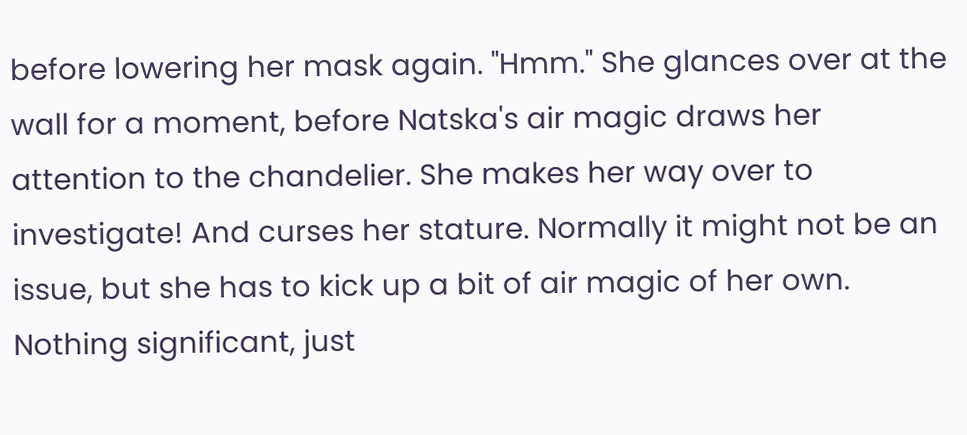before lowering her mask again. "Hmm." She glances over at the wall for a moment, before Natska's air magic draws her attention to the chandelier. She makes her way over to investigate! And curses her stature. Normally it might not be an issue, but she has to kick up a bit of air magic of her own. Nothing significant, just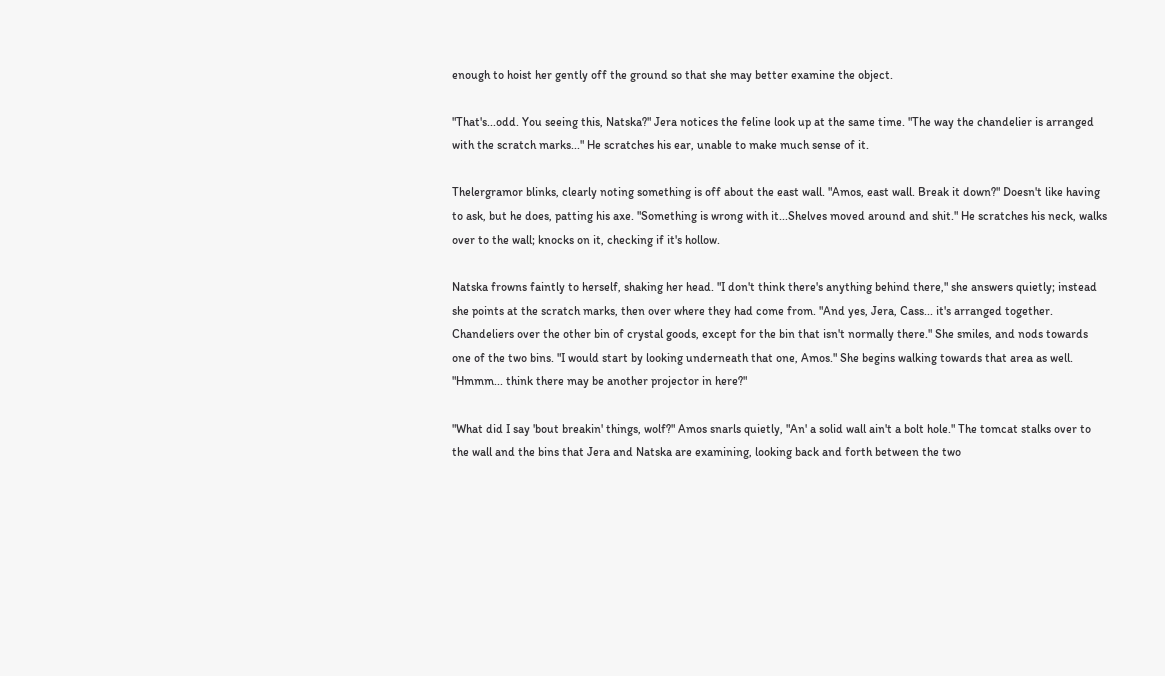enough to hoist her gently off the ground so that she may better examine the object.

"That's...odd. You seeing this, Natska?" Jera notices the feline look up at the same time. "The way the chandelier is arranged with the scratch marks..." He scratches his ear, unable to make much sense of it.

Thelergramor blinks, clearly noting something is off about the east wall. "Amos, east wall. Break it down?" Doesn't like having to ask, but he does, patting his axe. "Something is wrong with it...Shelves moved around and shit." He scratches his neck, walks over to the wall; knocks on it, checking if it's hollow.

Natska frowns faintly to herself, shaking her head. "I don't think there's anything behind there," she answers quietly; instead she points at the scratch marks, then over where they had come from. "And yes, Jera, Cass... it's arranged together. Chandeliers over the other bin of crystal goods, except for the bin that isn't normally there." She smiles, and nods towards one of the two bins. "I would start by looking underneath that one, Amos." She begins walking towards that area as well. "Hmmm... think there may be another projector in here?"

"What did I say 'bout breakin' things, wolf?" Amos snarls quietly, "An' a solid wall ain't a bolt hole." The tomcat stalks over to the wall and the bins that Jera and Natska are examining, looking back and forth between the two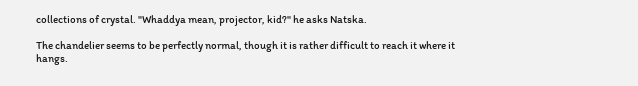collections of crystal. "Whaddya mean, projector, kid?" he asks Natska.

The chandelier seems to be perfectly normal, though it is rather difficult to reach it where it hangs.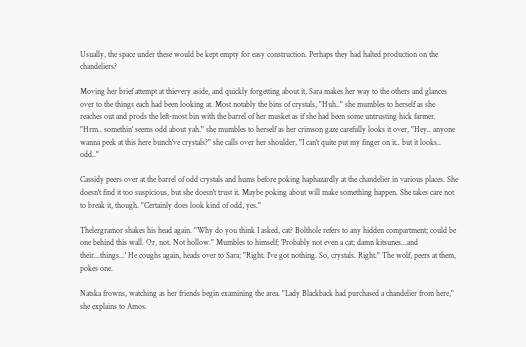Usually, the space under these would be kept empty for easy construction. Perhaps they had halted production on the chandeliers?

Moving her brief attempt at thievery aside, and quickly forgetting about it, Sara makes her way to the others and glances over to the things each had been looking at. Most notably the bins of crystals, "Huh.." she mumbles to herself as she reaches out and prods the left-most bin with the barrel of her musket as if she had been some untrusting hick farmer. "Hrm.. somethin' seems odd about yah." she mumbles to herself as her crimson gaze carefully looks it over, "Hey.. anyone wanna peek at this here bunch've crystals?" she calls over her shoulder, "I can't quite put my finger on it.. but it looks.. odd.."

Cassidy peers over at the barrel of odd crystals and hums before poking haphazardly at the chandelier in various places. She doesn't find it too suspicious, but she doesn't trust it. Maybe poking about will make something happen. She takes care not to break it, though. "Certainly does look kind of odd, yes."

Thelergramor shakes his head again. "Why do you think I asked, cat? Bolthole refers to any hidden compartment; could be one behind this wall. Or, not. Not hollow." Mumbles to himself; 'Probably not even a cat; damn kitsunes...and their...things...' He coughs again, heads over to Sara; "Right. I've got nothing. So, crystals. Right." The wolf, peers at them, pokes one.

Natska frowns, watching as her friends begin examining the area. "Lady Blackback had purchased a chandelier from here," she explains to Amos.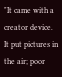"It came with a creator device. It put pictures in the air; poor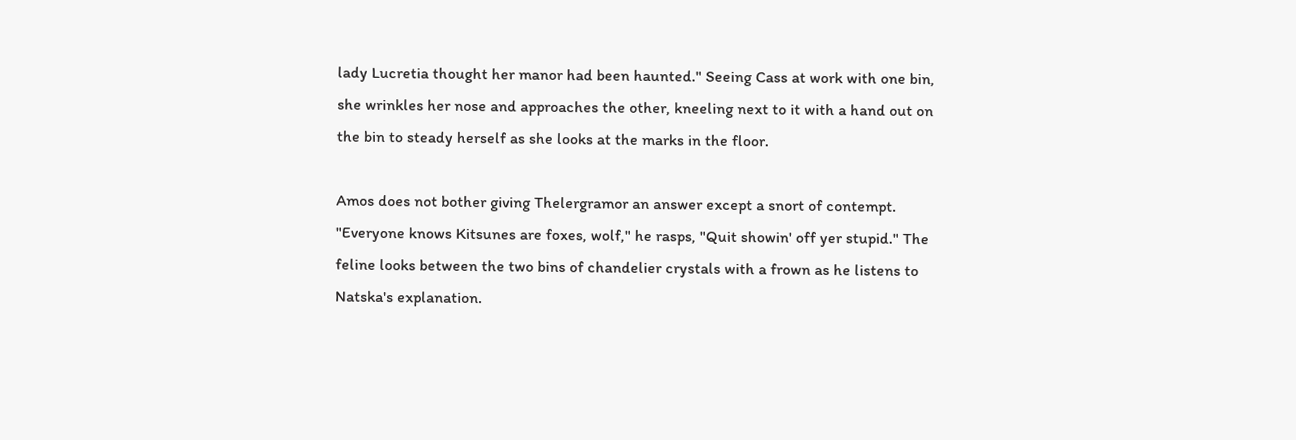lady Lucretia thought her manor had been haunted." Seeing Cass at work with one bin, she wrinkles her nose and approaches the other, kneeling next to it with a hand out on the bin to steady herself as she looks at the marks in the floor.

Amos does not bother giving Thelergramor an answer except a snort of contempt. "Everyone knows Kitsunes are foxes, wolf," he rasps, "Quit showin' off yer stupid." The feline looks between the two bins of chandelier crystals with a frown as he listens to Natska's explanation.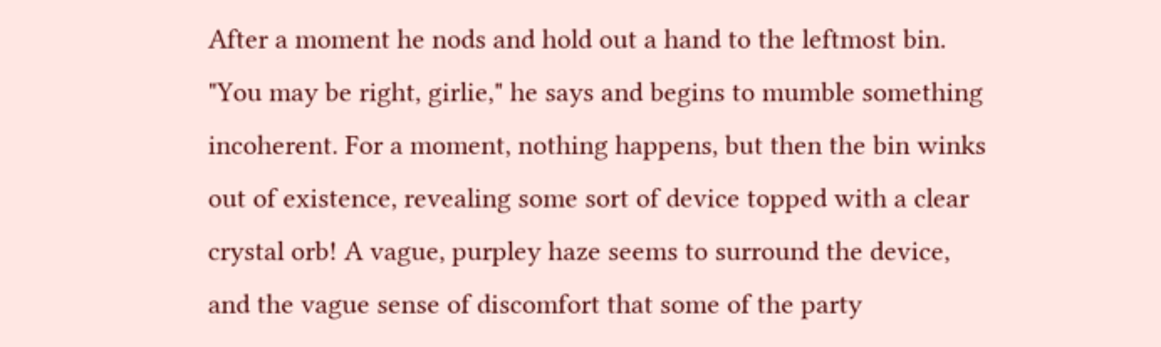After a moment he nods and hold out a hand to the leftmost bin. "You may be right, girlie," he says and begins to mumble something incoherent. For a moment, nothing happens, but then the bin winks out of existence, revealing some sort of device topped with a clear crystal orb! A vague, purpley haze seems to surround the device, and the vague sense of discomfort that some of the party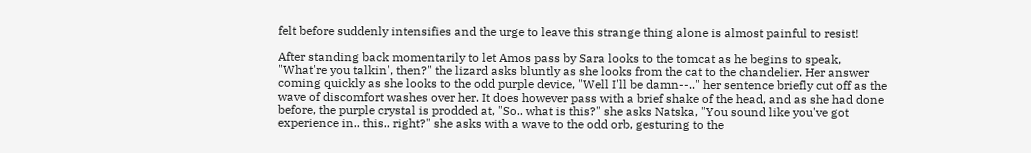felt before suddenly intensifies and the urge to leave this strange thing alone is almost painful to resist!

After standing back momentarily to let Amos pass by Sara looks to the tomcat as he begins to speak, "What're you talkin', then?" the lizard asks bluntly as she looks from the cat to the chandelier. Her answer coming quickly as she looks to the odd purple device, "Well I'll be damn--.." her sentence briefly cut off as the wave of discomfort washes over her. It does however pass with a brief shake of the head, and as she had done before, the purple crystal is prodded at, "So.. what is this?" she asks Natska, "You sound like you've got experience in.. this.. right?" she asks with a wave to the odd orb, gesturing to the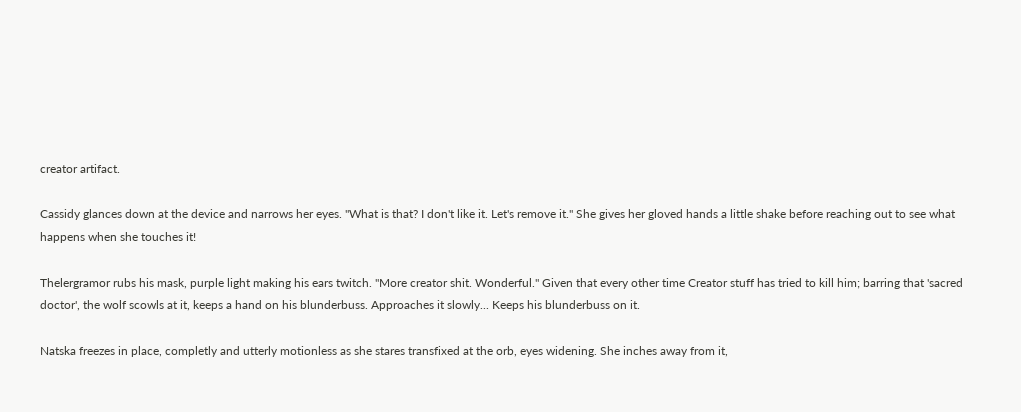creator artifact.

Cassidy glances down at the device and narrows her eyes. "What is that? I don't like it. Let's remove it." She gives her gloved hands a little shake before reaching out to see what happens when she touches it!

Thelergramor rubs his mask, purple light making his ears twitch. "More creator shit. Wonderful." Given that every other time Creator stuff has tried to kill him; barring that 'sacred doctor', the wolf scowls at it, keeps a hand on his blunderbuss. Approaches it slowly... Keeps his blunderbuss on it.

Natska freezes in place, completly and utterly motionless as she stares transfixed at the orb, eyes widening. She inches away from it,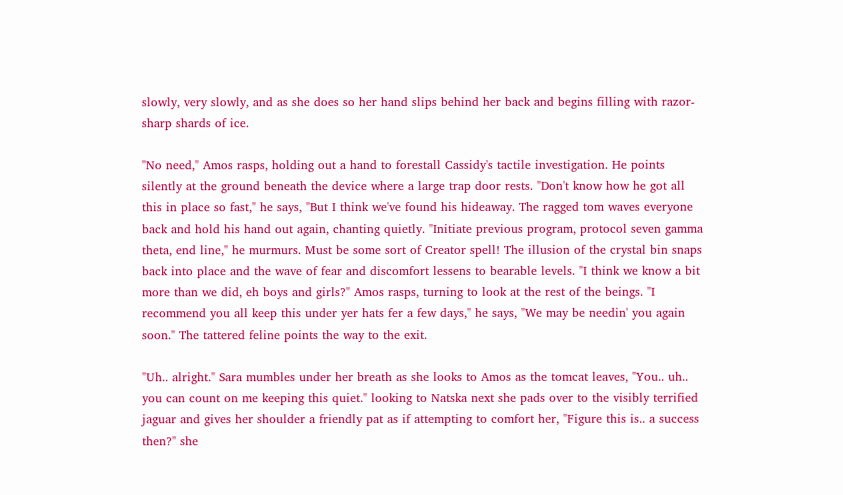slowly, very slowly, and as she does so her hand slips behind her back and begins filling with razor-sharp shards of ice.

"No need," Amos rasps, holding out a hand to forestall Cassidy's tactile investigation. He points silently at the ground beneath the device where a large trap door rests. "Don't know how he got all this in place so fast," he says, "But I think we've found his hideaway. The ragged tom waves everyone back and hold his hand out again, chanting quietly. "Initiate previous program, protocol seven gamma theta, end line," he murmurs. Must be some sort of Creator spell! The illusion of the crystal bin snaps back into place and the wave of fear and discomfort lessens to bearable levels. "I think we know a bit more than we did, eh boys and girls?" Amos rasps, turning to look at the rest of the beings. "I recommend you all keep this under yer hats fer a few days," he says, "We may be needin' you again soon." The tattered feline points the way to the exit.

"Uh.. alright." Sara mumbles under her breath as she looks to Amos as the tomcat leaves, "You.. uh.. you can count on me keeping this quiet." looking to Natska next she pads over to the visibly terrified jaguar and gives her shoulder a friendly pat as if attempting to comfort her, "Figure this is.. a success then?" she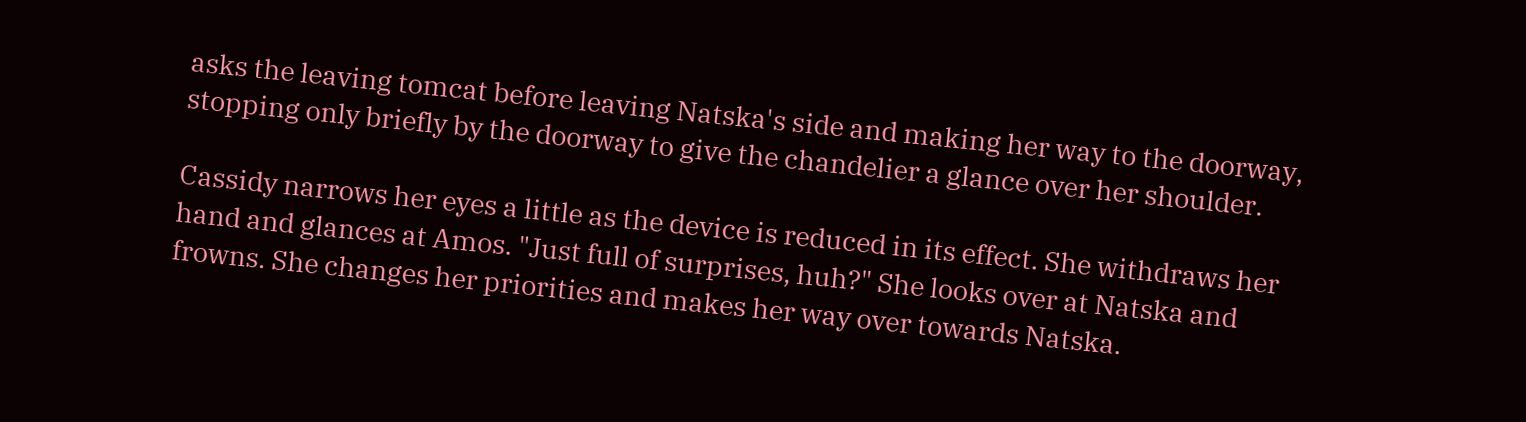asks the leaving tomcat before leaving Natska's side and making her way to the doorway, stopping only briefly by the doorway to give the chandelier a glance over her shoulder.

Cassidy narrows her eyes a little as the device is reduced in its effect. She withdraws her hand and glances at Amos. "Just full of surprises, huh?" She looks over at Natska and frowns. She changes her priorities and makes her way over towards Natska.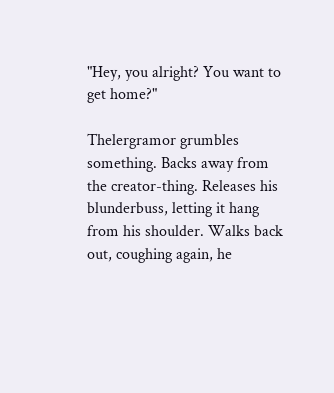"Hey, you alright? You want to get home?"

Thelergramor grumbles something. Backs away from the creator-thing. Releases his blunderbuss, letting it hang from his shoulder. Walks back out, coughing again, he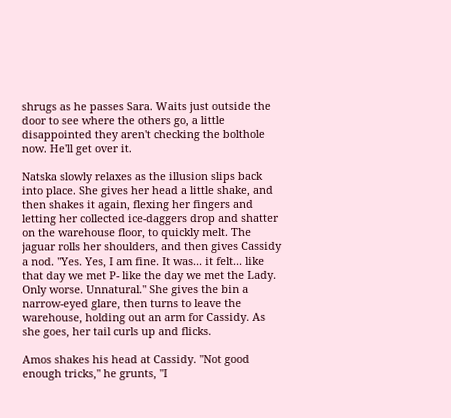shrugs as he passes Sara. Waits just outside the door to see where the others go, a little disappointed they aren't checking the bolthole now. He'll get over it.

Natska slowly relaxes as the illusion slips back into place. She gives her head a little shake, and then shakes it again, flexing her fingers and letting her collected ice-daggers drop and shatter on the warehouse floor, to quickly melt. The jaguar rolls her shoulders, and then gives Cassidy a nod. "Yes. Yes, I am fine. It was... it felt... like that day we met P- like the day we met the Lady. Only worse. Unnatural." She gives the bin a narrow-eyed glare, then turns to leave the warehouse, holding out an arm for Cassidy. As she goes, her tail curls up and flicks.

Amos shakes his head at Cassidy. "Not good enough tricks," he grunts, "I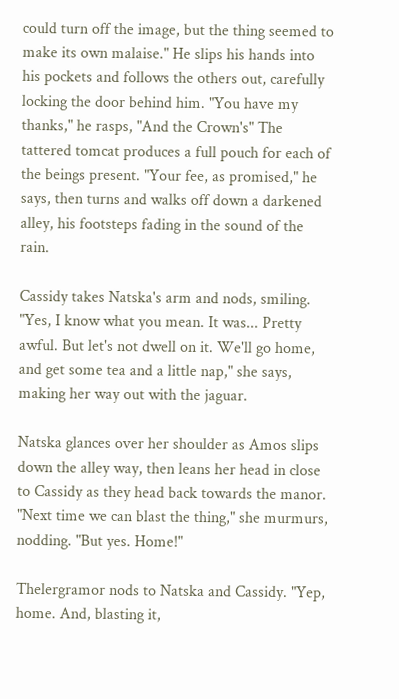could turn off the image, but the thing seemed to make its own malaise." He slips his hands into his pockets and follows the others out, carefully locking the door behind him. "You have my thanks," he rasps, "And the Crown's" The tattered tomcat produces a full pouch for each of the beings present. "Your fee, as promised," he says, then turns and walks off down a darkened alley, his footsteps fading in the sound of the rain.

Cassidy takes Natska's arm and nods, smiling. "Yes, I know what you mean. It was... Pretty awful. But let's not dwell on it. We'll go home, and get some tea and a little nap," she says, making her way out with the jaguar.

Natska glances over her shoulder as Amos slips down the alley way, then leans her head in close to Cassidy as they head back towards the manor. "Next time we can blast the thing," she murmurs, nodding. "But yes. Home!"

Thelergramor nods to Natska and Cassidy. "Yep, home. And, blasting it,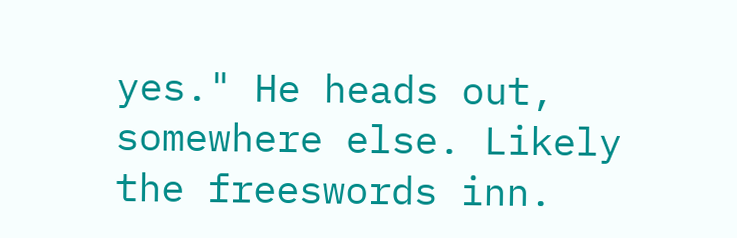yes." He heads out, somewhere else. Likely the freeswords inn.